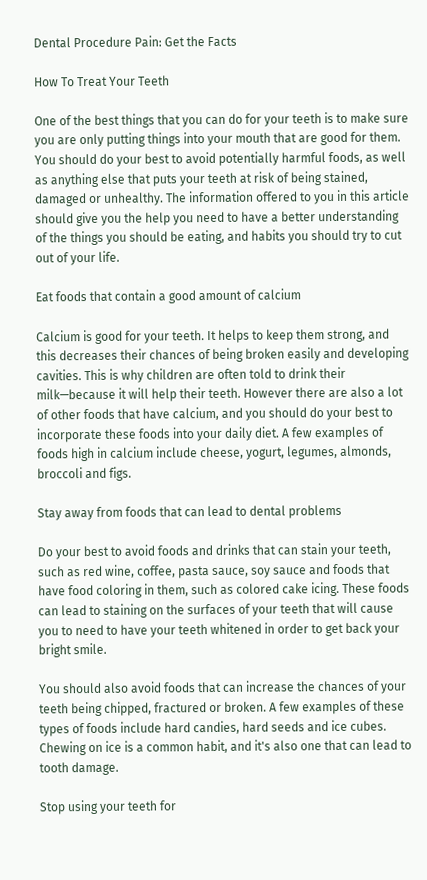Dental Procedure Pain: Get the Facts

How To Treat Your Teeth

One of the best things that you can do for your teeth is to make sure you are only putting things into your mouth that are good for them. You should do your best to avoid potentially harmful foods, as well as anything else that puts your teeth at risk of being stained, damaged or unhealthy. The information offered to you in this article should give you the help you need to have a better understanding of the things you should be eating, and habits you should try to cut out of your life.

Eat foods that contain a good amount of calcium

Calcium is good for your teeth. It helps to keep them strong, and this decreases their chances of being broken easily and developing cavities. This is why children are often told to drink their milk—because it will help their teeth. However there are also a lot of other foods that have calcium, and you should do your best to incorporate these foods into your daily diet. A few examples of foods high in calcium include cheese, yogurt, legumes, almonds, broccoli and figs.

Stay away from foods that can lead to dental problems

Do your best to avoid foods and drinks that can stain your teeth, such as red wine, coffee, pasta sauce, soy sauce and foods that have food coloring in them, such as colored cake icing. These foods can lead to staining on the surfaces of your teeth that will cause you to need to have your teeth whitened in order to get back your bright smile.

You should also avoid foods that can increase the chances of your teeth being chipped, fractured or broken. A few examples of these types of foods include hard candies, hard seeds and ice cubes. Chewing on ice is a common habit, and it's also one that can lead to tooth damage.

Stop using your teeth for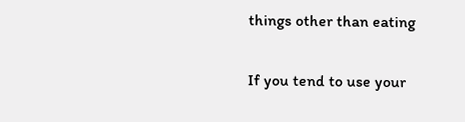things other than eating

If you tend to use your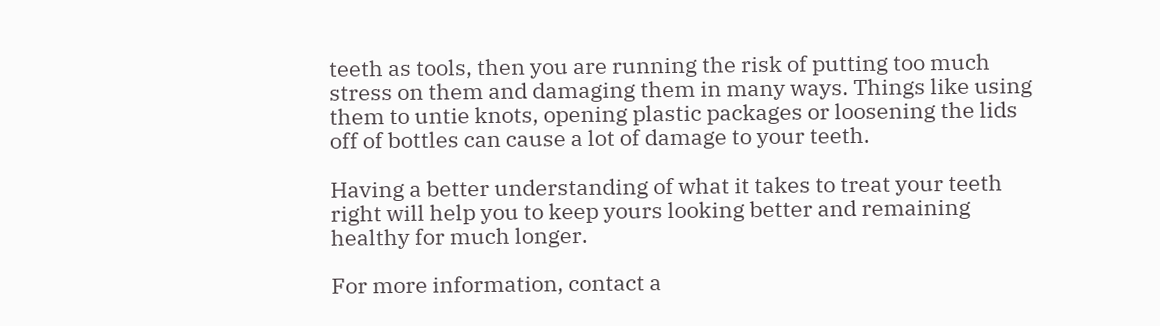teeth as tools, then you are running the risk of putting too much stress on them and damaging them in many ways. Things like using them to untie knots, opening plastic packages or loosening the lids off of bottles can cause a lot of damage to your teeth.

Having a better understanding of what it takes to treat your teeth right will help you to keep yours looking better and remaining healthy for much longer.

For more information, contact a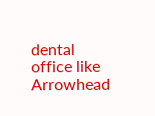dental office like Arrowhead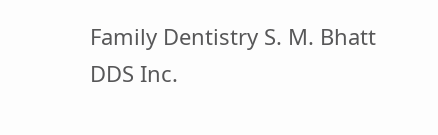Family Dentistry S. M. Bhatt DDS Inc.